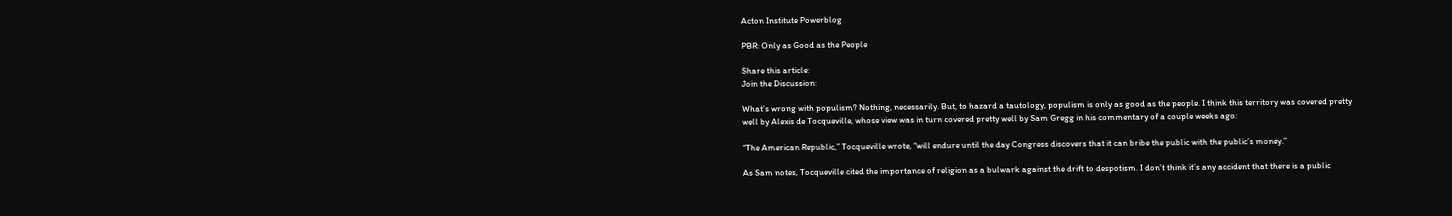Acton Institute Powerblog

PBR: Only as Good as the People

Share this article:
Join the Discussion:

What’s wrong with populism? Nothing, necessarily. But, to hazard a tautology, populism is only as good as the people. I think this territory was covered pretty well by Alexis de Tocqueville, whose view was in turn covered pretty well by Sam Gregg in his commentary of a couple weeks ago:

“The American Republic,” Tocqueville wrote, “will endure until the day Congress discovers that it can bribe the public with the public’s money.”

As Sam notes, Tocqueville cited the importance of religion as a bulwark against the drift to despotism. I don’t think it’s any accident that there is a public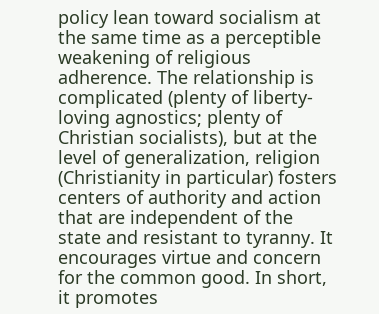policy lean toward socialism at the same time as a perceptible weakening of religious adherence. The relationship is complicated (plenty of liberty-loving agnostics; plenty of Christian socialists), but at the level of generalization, religion (Christianity in particular) fosters centers of authority and action that are independent of the state and resistant to tyranny. It encourages virtue and concern for the common good. In short, it promotes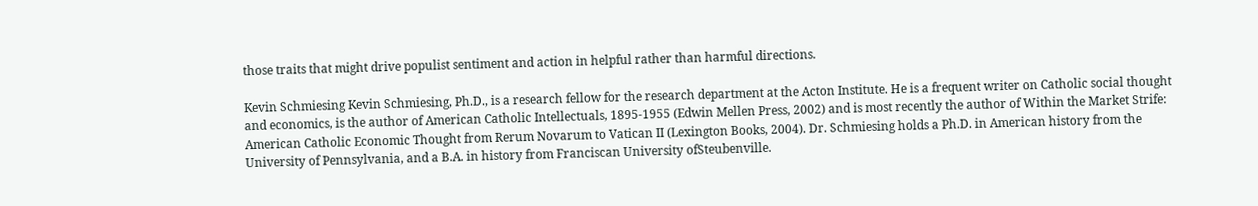those traits that might drive populist sentiment and action in helpful rather than harmful directions.

Kevin Schmiesing Kevin Schmiesing, Ph.D., is a research fellow for the research department at the Acton Institute. He is a frequent writer on Catholic social thought and economics, is the author of American Catholic Intellectuals, 1895-1955 (Edwin Mellen Press, 2002) and is most recently the author of Within the Market Strife: American Catholic Economic Thought from Rerum Novarum to Vatican II (Lexington Books, 2004). Dr. Schmiesing holds a Ph.D. in American history from the University of Pennsylvania, and a B.A. in history from Franciscan University ofSteubenville.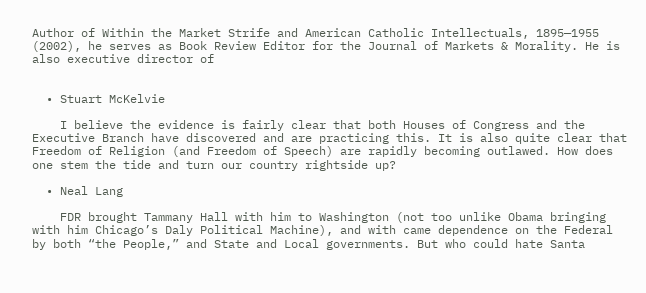Author of Within the Market Strife and American Catholic Intellectuals, 1895—1955 (2002), he serves as Book Review Editor for the Journal of Markets & Morality. He is also executive director of


  • Stuart McKelvie

    I believe the evidence is fairly clear that both Houses of Congress and the Executive Branch have discovered and are practicing this. It is also quite clear that Freedom of Religion (and Freedom of Speech) are rapidly becoming outlawed. How does one stem the tide and turn our country rightside up?

  • Neal Lang

    FDR brought Tammany Hall with him to Washington (not too unlike Obama bringing with him Chicago’s Daly Political Machine), and with came dependence on the Federal by both “the People,” and State and Local governments. But who could hate Santa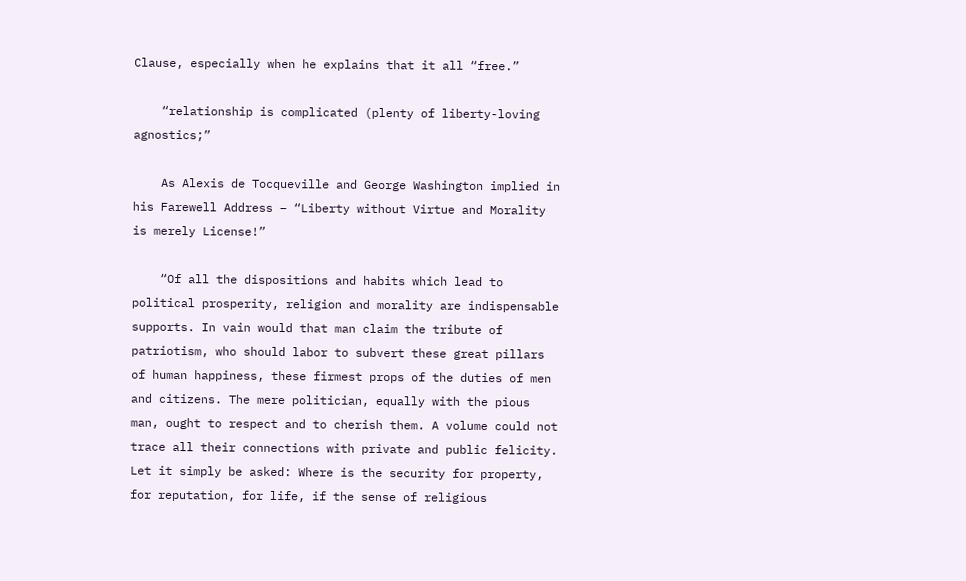Clause, especially when he explains that it all “free.”

    “relationship is complicated (plenty of liberty-loving agnostics;”

    As Alexis de Tocqueville and George Washington implied in his Farewell Address – “Liberty without Virtue and Morality is merely License!”

    “Of all the dispositions and habits which lead to political prosperity, religion and morality are indispensable supports. In vain would that man claim the tribute of patriotism, who should labor to subvert these great pillars of human happiness, these firmest props of the duties of men and citizens. The mere politician, equally with the pious man, ought to respect and to cherish them. A volume could not trace all their connections with private and public felicity. Let it simply be asked: Where is the security for property, for reputation, for life, if the sense of religious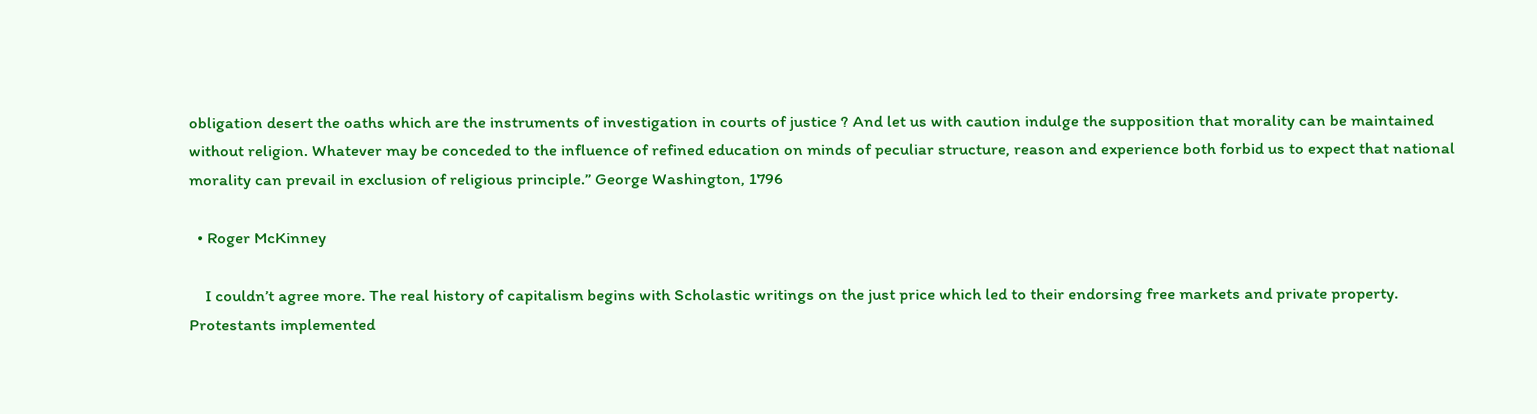obligation desert the oaths which are the instruments of investigation in courts of justice ? And let us with caution indulge the supposition that morality can be maintained without religion. Whatever may be conceded to the influence of refined education on minds of peculiar structure, reason and experience both forbid us to expect that national morality can prevail in exclusion of religious principle.” George Washington, 1796

  • Roger McKinney

    I couldn’t agree more. The real history of capitalism begins with Scholastic writings on the just price which led to their endorsing free markets and private property. Protestants implemented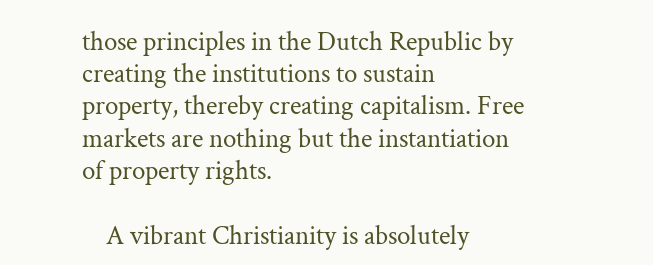those principles in the Dutch Republic by creating the institutions to sustain property, thereby creating capitalism. Free markets are nothing but the instantiation of property rights.

    A vibrant Christianity is absolutely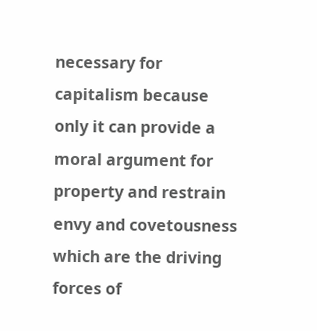necessary for capitalism because only it can provide a moral argument for property and restrain envy and covetousness which are the driving forces of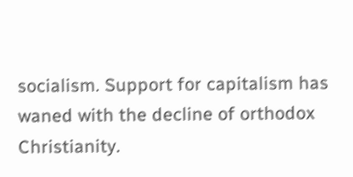socialism. Support for capitalism has waned with the decline of orthodox Christianity.